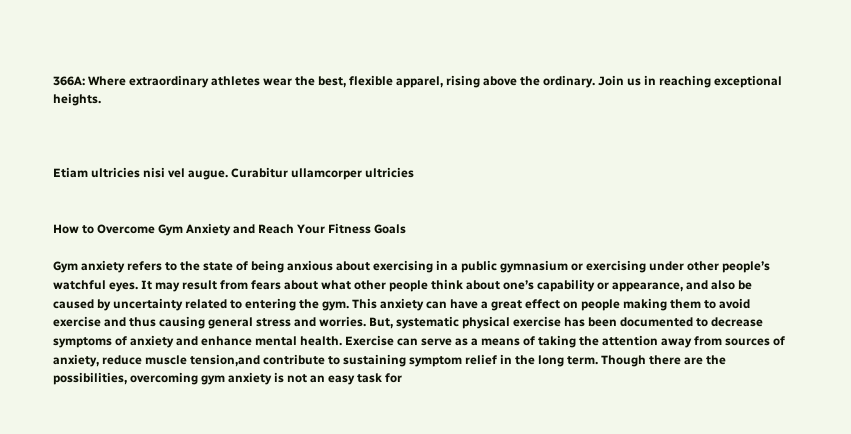366A: Where extraordinary athletes wear the best, flexible apparel, rising above the ordinary. Join us in reaching exceptional heights.



Etiam ultricies nisi vel augue. Curabitur ullamcorper ultricies


How to Overcome Gym Anxiety and Reach Your Fitness Goals

Gym anxiety refers to the state of being anxious about exercising in a public gymnasium or exercising under other people’s watchful eyes. It may result from fears about what other people think about one’s capability or appearance, and also be caused by uncertainty related to entering the gym. This anxiety can have a great effect on people making them to avoid exercise and thus causing general stress and worries. But, systematic physical exercise has been documented to decrease symptoms of anxiety and enhance mental health. Exercise can serve as a means of taking the attention away from sources of anxiety, reduce muscle tension,and contribute to sustaining symptom relief in the long term. Though there are the possibilities, overcoming gym anxiety is not an easy task for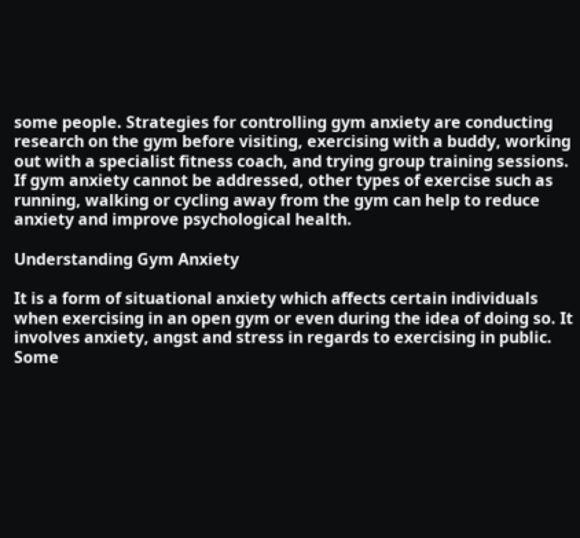some people. Strategies for controlling gym anxiety are conducting research on the gym before visiting, exercising with a buddy, working out with a specialist fitness coach, and trying group training sessions. If gym anxiety cannot be addressed, other types of exercise such as running, walking or cycling away from the gym can help to reduce anxiety and improve psychological health.

Understanding Gym Anxiety

It is a form of situational anxiety which affects certain individuals when exercising in an open gym or even during the idea of doing so. It involves anxiety, angst and stress in regards to exercising in public. Some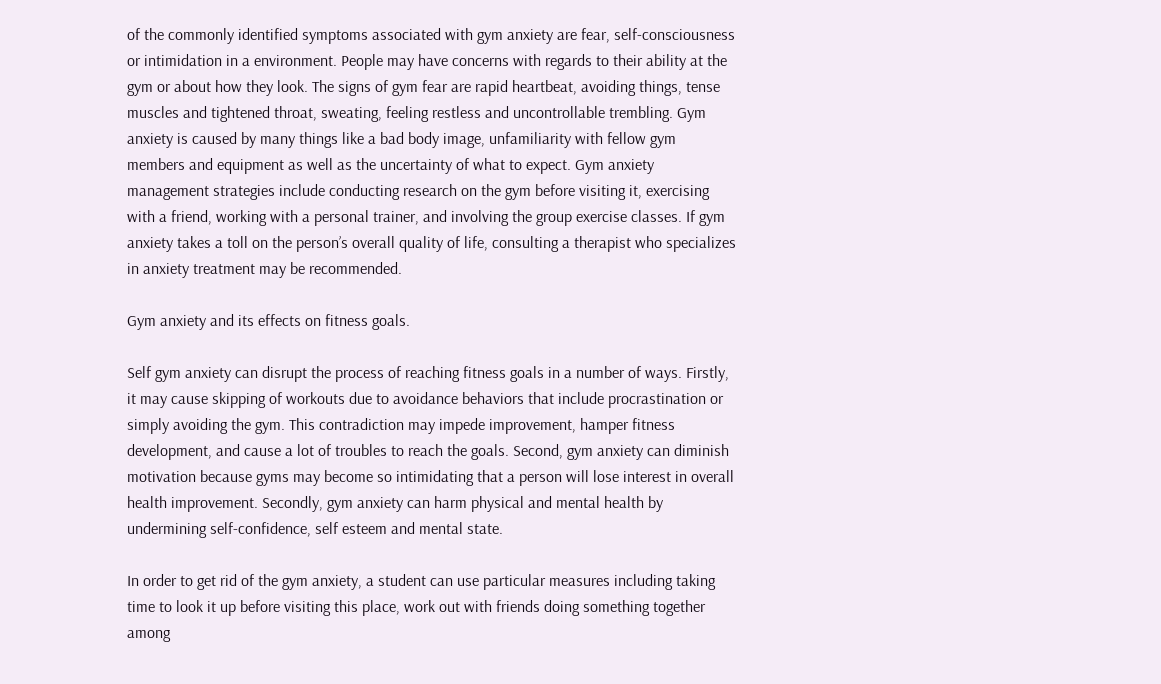of the commonly identified symptoms associated with gym anxiety are fear, self-consciousness or intimidation in a environment. People may have concerns with regards to their ability at the gym or about how they look. The signs of gym fear are rapid heartbeat, avoiding things, tense muscles and tightened throat, sweating, feeling restless and uncontrollable trembling. Gym anxiety is caused by many things like a bad body image, unfamiliarity with fellow gym members and equipment as well as the uncertainty of what to expect. Gym anxiety management strategies include conducting research on the gym before visiting it, exercising with a friend, working with a personal trainer, and involving the group exercise classes. If gym anxiety takes a toll on the person’s overall quality of life, consulting a therapist who specializes in anxiety treatment may be recommended.

Gym anxiety and its effects on fitness goals.

Self gym anxiety can disrupt the process of reaching fitness goals in a number of ways. Firstly, it may cause skipping of workouts due to avoidance behaviors that include procrastination or simply avoiding the gym. This contradiction may impede improvement, hamper fitness development, and cause a lot of troubles to reach the goals. Second, gym anxiety can diminish motivation because gyms may become so intimidating that a person will lose interest in overall health improvement. Secondly, gym anxiety can harm physical and mental health by undermining self-confidence, self esteem and mental state.

In order to get rid of the gym anxiety, a student can use particular measures including taking time to look it up before visiting this place, work out with friends doing something together among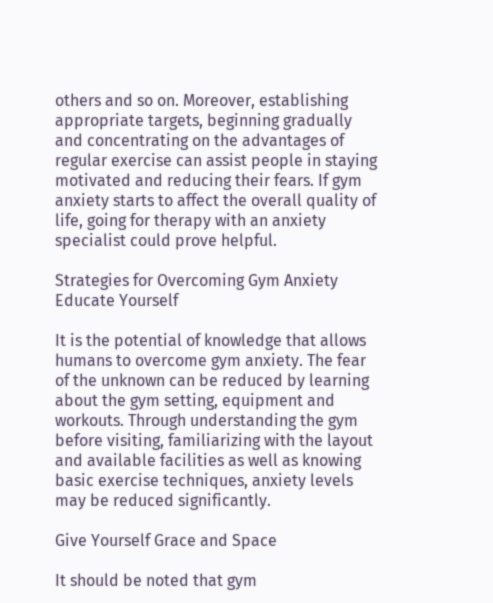others and so on. Moreover, establishing appropriate targets, beginning gradually and concentrating on the advantages of regular exercise can assist people in staying motivated and reducing their fears. If gym anxiety starts to affect the overall quality of life, going for therapy with an anxiety specialist could prove helpful.

Strategies for Overcoming Gym Anxiety
Educate Yourself

It is the potential of knowledge that allows humans to overcome gym anxiety. The fear of the unknown can be reduced by learning about the gym setting, equipment and workouts. Through understanding the gym before visiting, familiarizing with the layout and available facilities as well as knowing basic exercise techniques, anxiety levels may be reduced significantly.

Give Yourself Grace and Space

It should be noted that gym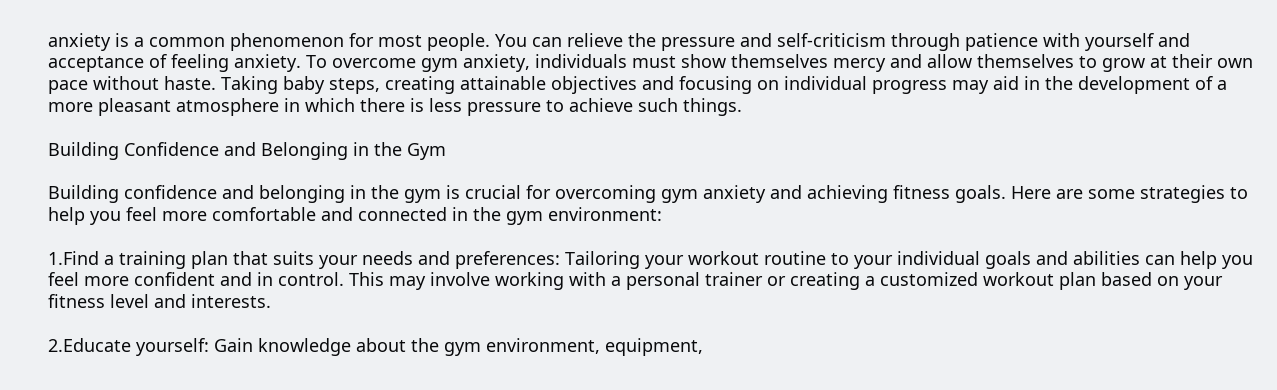anxiety is a common phenomenon for most people. You can relieve the pressure and self-criticism through patience with yourself and acceptance of feeling anxiety. To overcome gym anxiety, individuals must show themselves mercy and allow themselves to grow at their own pace without haste. Taking baby steps, creating attainable objectives and focusing on individual progress may aid in the development of a more pleasant atmosphere in which there is less pressure to achieve such things.

Building Confidence and Belonging in the Gym

Building confidence and belonging in the gym is crucial for overcoming gym anxiety and achieving fitness goals. Here are some strategies to help you feel more comfortable and connected in the gym environment:

1.Find a training plan that suits your needs and preferences: Tailoring your workout routine to your individual goals and abilities can help you feel more confident and in control. This may involve working with a personal trainer or creating a customized workout plan based on your fitness level and interests.

2.Educate yourself: Gain knowledge about the gym environment, equipment,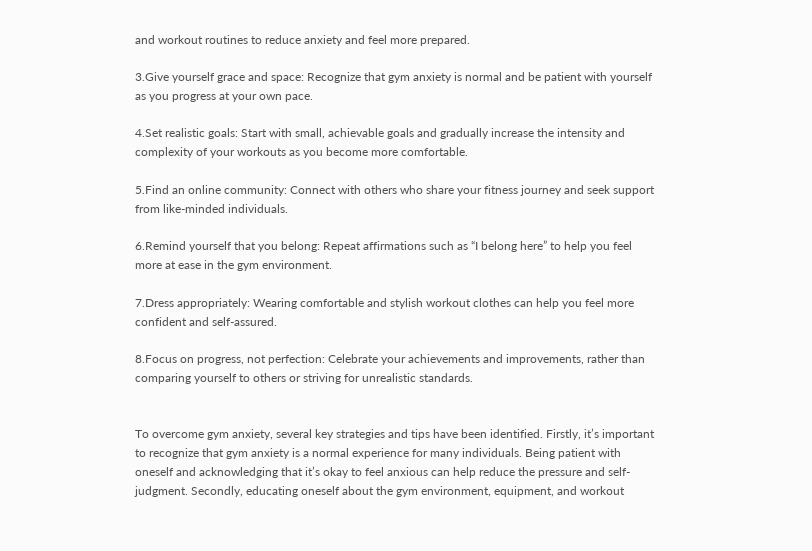and workout routines to reduce anxiety and feel more prepared.

3.Give yourself grace and space: Recognize that gym anxiety is normal and be patient with yourself as you progress at your own pace.

4.Set realistic goals: Start with small, achievable goals and gradually increase the intensity and complexity of your workouts as you become more comfortable.

5.Find an online community: Connect with others who share your fitness journey and seek support from like-minded individuals.

6.Remind yourself that you belong: Repeat affirmations such as “I belong here” to help you feel more at ease in the gym environment.

7.Dress appropriately: Wearing comfortable and stylish workout clothes can help you feel more confident and self-assured.

8.Focus on progress, not perfection: Celebrate your achievements and improvements, rather than comparing yourself to others or striving for unrealistic standards.


To overcome gym anxiety, several key strategies and tips have been identified. Firstly, it’s important to recognize that gym anxiety is a normal experience for many individuals. Being patient with oneself and acknowledging that it’s okay to feel anxious can help reduce the pressure and self-judgment. Secondly, educating oneself about the gym environment, equipment, and workout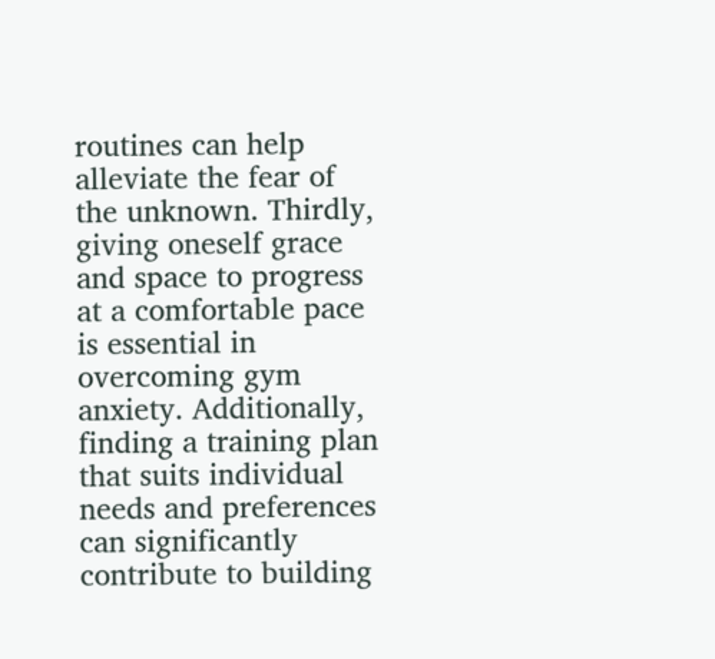routines can help alleviate the fear of the unknown. Thirdly, giving oneself grace and space to progress at a comfortable pace is essential in overcoming gym anxiety. Additionally, finding a training plan that suits individual needs and preferences can significantly contribute to building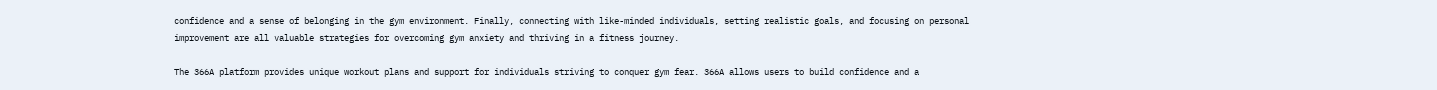confidence and a sense of belonging in the gym environment. Finally, connecting with like-minded individuals, setting realistic goals, and focusing on personal improvement are all valuable strategies for overcoming gym anxiety and thriving in a fitness journey.

The 366A platform provides unique workout plans and support for individuals striving to conquer gym fear. 366A allows users to build confidence and a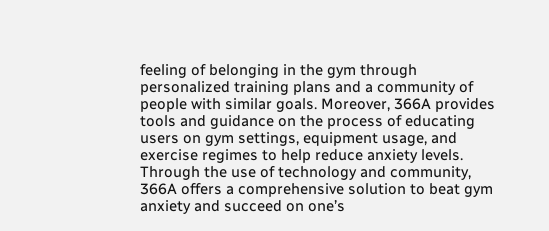feeling of belonging in the gym through personalized training plans and a community of people with similar goals. Moreover, 366A provides tools and guidance on the process of educating users on gym settings, equipment usage, and exercise regimes to help reduce anxiety levels. Through the use of technology and community, 366A offers a comprehensive solution to beat gym anxiety and succeed on one’s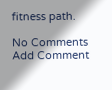fitness path.

No Comments
Add Comment